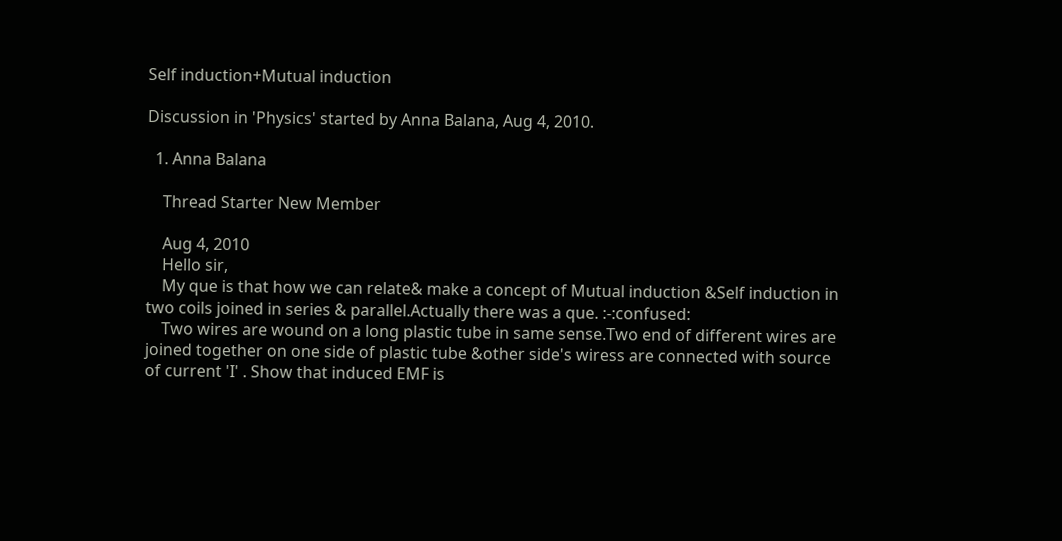Self induction+Mutual induction

Discussion in 'Physics' started by Anna Balana, Aug 4, 2010.

  1. Anna Balana

    Thread Starter New Member

    Aug 4, 2010
    Hello sir,
    My que is that how we can relate& make a concept of Mutual induction &Self induction in two coils joined in series & parallel.Actually there was a que. :-:confused:
    Two wires are wound on a long plastic tube in same sense.Two end of different wires are joined together on one side of plastic tube &other side's wiress are connected with source of current 'I' . Show that induced EMF is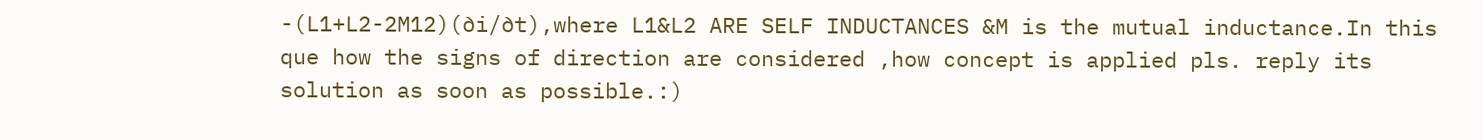-(L1+L2-2M12)(∂i/∂t),where L1&L2 ARE SELF INDUCTANCES &M is the mutual inductance.In this que how the signs of direction are considered ,how concept is applied pls. reply its solution as soon as possible.:)